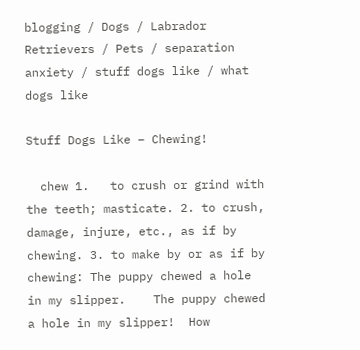blogging / Dogs / Labrador Retrievers / Pets / separation anxiety / stuff dogs like / what dogs like

Stuff Dogs Like – Chewing!

  chew 1.   to crush or grind with the teeth; masticate. 2. to crush, damage, injure, etc., as if by chewing. 3. to make by or as if by chewing: The puppy chewed a hole in my slipper.    The puppy chewed a hole in my slipper!  How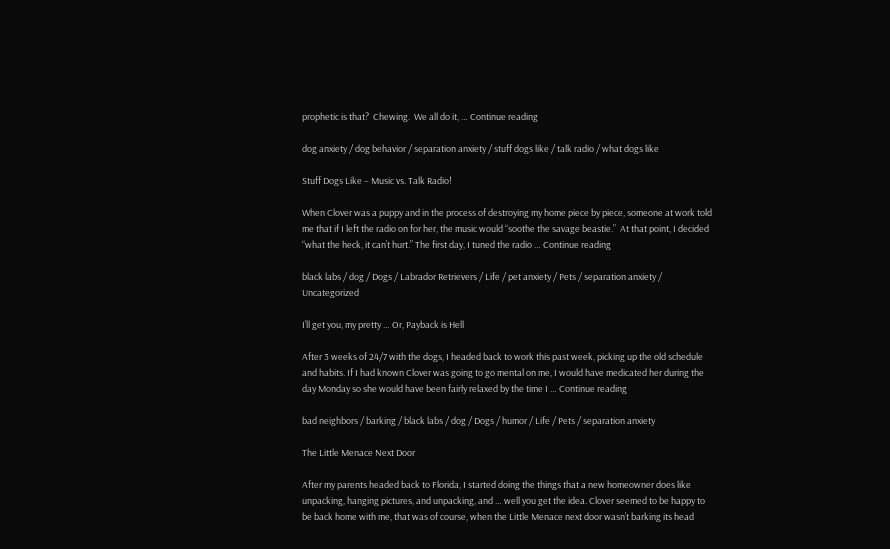prophetic is that?  Chewing.  We all do it, … Continue reading

dog anxiety / dog behavior / separation anxiety / stuff dogs like / talk radio / what dogs like

Stuff Dogs Like – Music vs. Talk Radio!

When Clover was a puppy and in the process of destroying my home piece by piece, someone at work told me that if I left the radio on for her, the music would “soothe the savage beastie.”  At that point, I decided “what the heck, it can’t hurt.” The first day, I tuned the radio … Continue reading

black labs / dog / Dogs / Labrador Retrievers / Life / pet anxiety / Pets / separation anxiety / Uncategorized

I’ll get you, my pretty … Or, Payback is Hell

After 3 weeks of 24/7 with the dogs, I headed back to work this past week, picking up the old schedule and habits. If I had known Clover was going to go mental on me, I would have medicated her during the day Monday so she would have been fairly relaxed by the time I … Continue reading

bad neighbors / barking / black labs / dog / Dogs / humor / Life / Pets / separation anxiety

The Little Menace Next Door

After my parents headed back to Florida, I started doing the things that a new homeowner does like unpacking, hanging pictures, and unpacking, and … well you get the idea. Clover seemed to be happy to be back home with me, that was of course, when the Little Menace next door wasn’t barking its head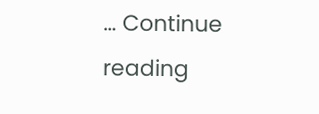… Continue reading